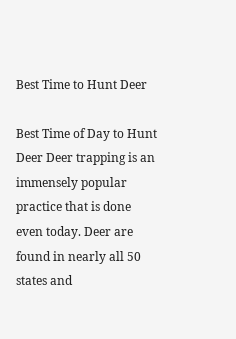Best Time to Hunt Deer

Best Time of Day to Hunt Deer Deer trapping is an immensely popular practice that is done even today. Deer are found in nearly all 50 states and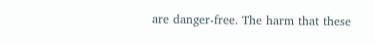are danger-free. The harm that these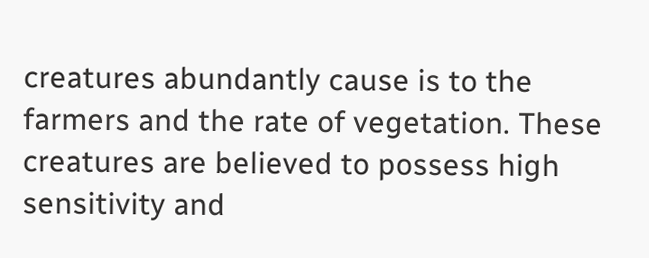creatures abundantly cause is to the farmers and the rate of vegetation. These creatures are believed to possess high sensitivity and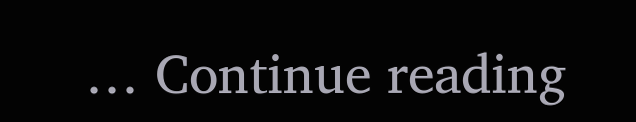… Continue reading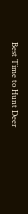Best Time to Hunt Deer